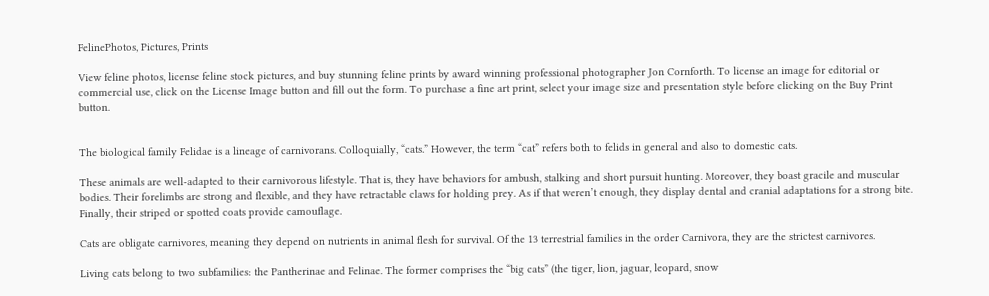FelinePhotos, Pictures, Prints

View feline photos, license feline stock pictures, and buy stunning feline prints by award winning professional photographer Jon Cornforth. To license an image for editorial or commercial use, click on the License Image button and fill out the form. To purchase a fine art print, select your image size and presentation style before clicking on the Buy Print button.


The biological family Felidae is a lineage of carnivorans. Colloquially, “cats.” However, the term “cat” refers both to felids in general and also to domestic cats.

These animals are well-adapted to their carnivorous lifestyle. That is, they have behaviors for ambush, stalking and short pursuit hunting. Moreover, they boast gracile and muscular bodies. Their forelimbs are strong and flexible, and they have retractable claws for holding prey. As if that weren’t enough, they display dental and cranial adaptations for a strong bite. Finally, their striped or spotted coats provide camouflage.

Cats are obligate carnivores, meaning they depend on nutrients in animal flesh for survival. Of the 13 terrestrial families in the order Carnivora, they are the strictest carnivores.

Living cats belong to two subfamilies: the Pantherinae and Felinae. The former comprises the “big cats” (the tiger, lion, jaguar, leopard, snow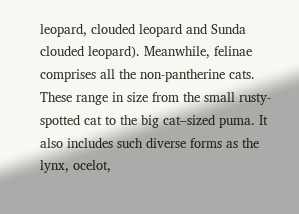leopard, clouded leopard and Sunda clouded leopard). Meanwhile, felinae comprises all the non-pantherine cats. These range in size from the small rusty-spotted cat to the big cat–sized puma. It also includes such diverse forms as the lynx, ocelot,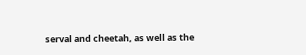serval and cheetah, as well as the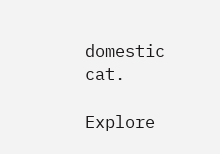domestic cat.

Explore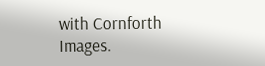with Cornforth Images.